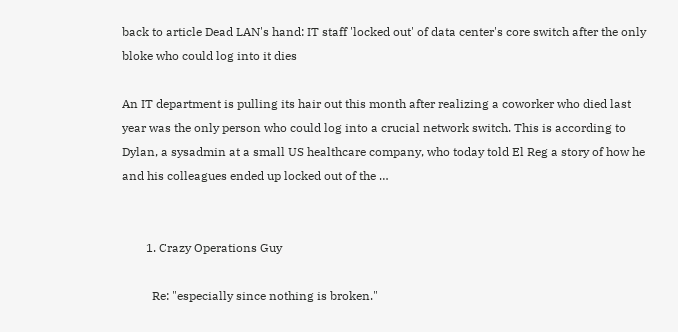back to article Dead LAN's hand: IT staff 'locked out' of data center's core switch after the only bloke who could log into it dies

An IT department is pulling its hair out this month after realizing a coworker who died last year was the only person who could log into a crucial network switch. This is according to Dylan, a sysadmin at a small US healthcare company, who today told El Reg a story of how he and his colleagues ended up locked out of the …


        1. Crazy Operations Guy

          Re: "especially since nothing is broken."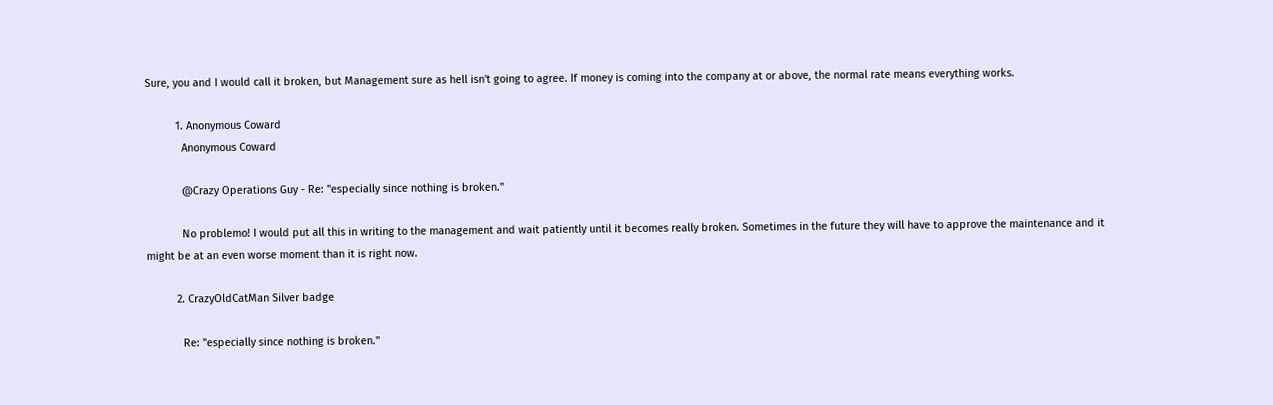Sure, you and I would call it broken, but Management sure as hell isn't going to agree. If money is coming into the company at or above, the normal rate means everything works.

          1. Anonymous Coward
            Anonymous Coward

            @Crazy Operations Guy - Re: "especially since nothing is broken."

            No problemo! I would put all this in writing to the management and wait patiently until it becomes really broken. Sometimes in the future they will have to approve the maintenance and it might be at an even worse moment than it is right now.

          2. CrazyOldCatMan Silver badge

            Re: "especially since nothing is broken."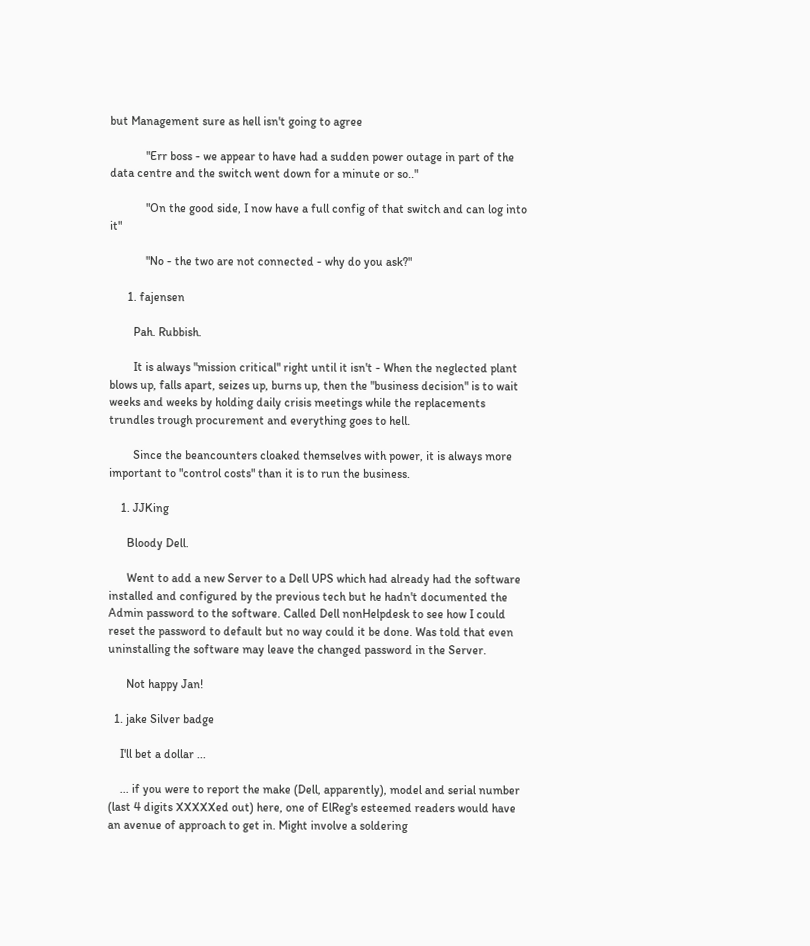but Management sure as hell isn't going to agree

            "Err boss - we appear to have had a sudden power outage in part of the data centre and the switch went down for a minute or so.."

            "On the good side, I now have a full config of that switch and can log into it"

            "No - the two are not connected - why do you ask?"

      1. fajensen

        Pah. Rubbish.

        It is always "mission critical" right until it isn't - When the neglected plant blows up, falls apart, seizes up, burns up, then the "business decision" is to wait weeks and weeks by holding daily crisis meetings while the replacements trundles trough procurement and everything goes to hell.

        Since the beancounters cloaked themselves with power, it is always more important to "control costs" than it is to run the business.

    1. JJKing

      Bloody Dell.

      Went to add a new Server to a Dell UPS which had already had the software installed and configured by the previous tech but he hadn't documented the Admin password to the software. Called Dell nonHelpdesk to see how I could reset the password to default but no way could it be done. Was told that even uninstalling the software may leave the changed password in the Server.

      Not happy Jan!

  1. jake Silver badge

    I'll bet a dollar ...

    ... if you were to report the make (Dell, apparently), model and serial number (last 4 digits XXXXXed out) here, one of ElReg's esteemed readers would have an avenue of approach to get in. Might involve a soldering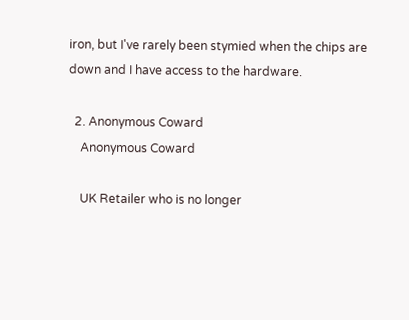iron, but I've rarely been stymied when the chips are down and I have access to the hardware.

  2. Anonymous Coward
    Anonymous Coward

    UK Retailer who is no longer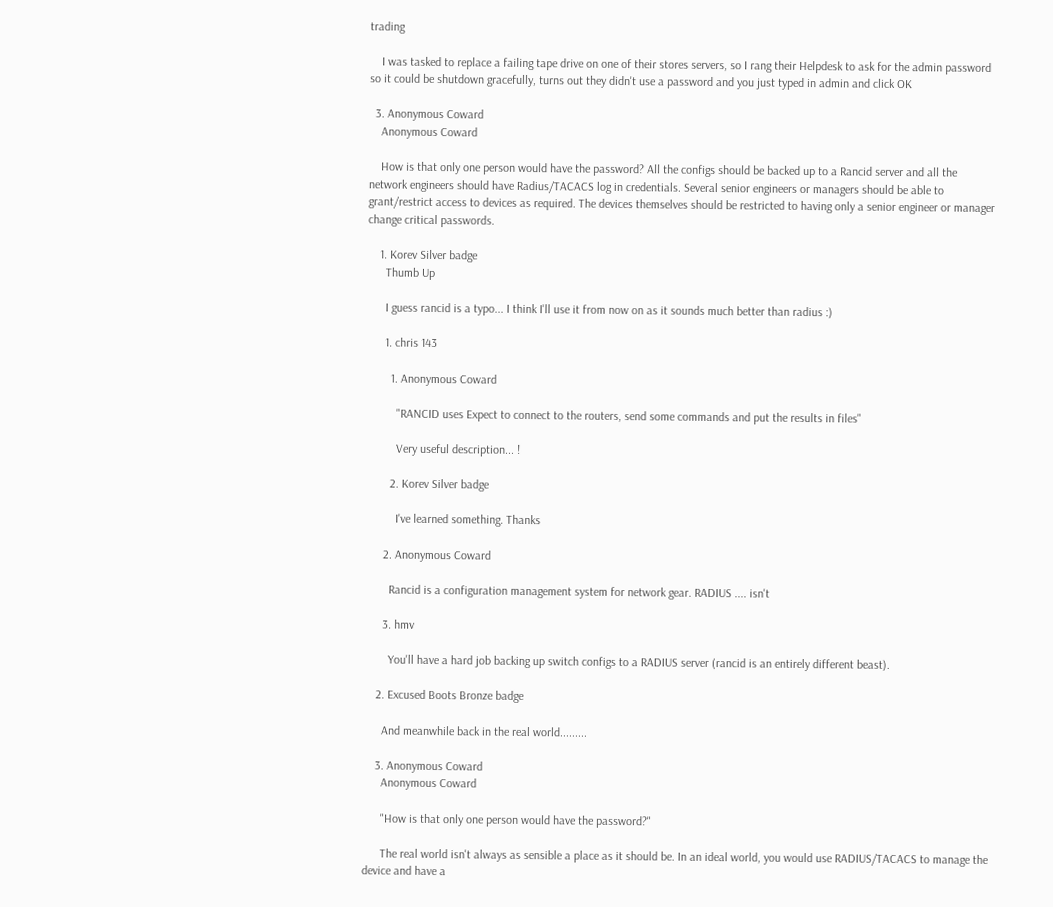trading

    I was tasked to replace a failing tape drive on one of their stores servers, so I rang their Helpdesk to ask for the admin password so it could be shutdown gracefully, turns out they didn't use a password and you just typed in admin and click OK

  3. Anonymous Coward
    Anonymous Coward

    How is that only one person would have the password? All the configs should be backed up to a Rancid server and all the network engineers should have Radius/TACACS log in credentials. Several senior engineers or managers should be able to grant/restrict access to devices as required. The devices themselves should be restricted to having only a senior engineer or manager change critical passwords.

    1. Korev Silver badge
      Thumb Up

      I guess rancid is a typo... I think I'll use it from now on as it sounds much better than radius :)

      1. chris 143

        1. Anonymous Coward

          "RANCID uses Expect to connect to the routers, send some commands and put the results in files"

          Very useful description... !

        2. Korev Silver badge

          I've learned something. Thanks

      2. Anonymous Coward

        Rancid is a configuration management system for network gear. RADIUS .... isn't

      3. hmv

        You'll have a hard job backing up switch configs to a RADIUS server (rancid is an entirely different beast).

    2. Excused Boots Bronze badge

      And meanwhile back in the real world.........

    3. Anonymous Coward
      Anonymous Coward

      "How is that only one person would have the password?"

      The real world isn't always as sensible a place as it should be. In an ideal world, you would use RADIUS/TACACS to manage the device and have a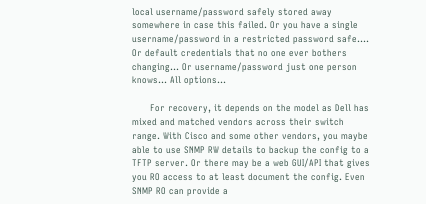local username/password safely stored away somewhere in case this failed. Or you have a single username/password in a restricted password safe.... Or default credentials that no one ever bothers changing... Or username/password just one person knows... All options...

      For recovery, it depends on the model as Dell has mixed and matched vendors across their switch range. With Cisco and some other vendors, you maybe able to use SNMP RW details to backup the config to a TFTP server. Or there may be a web GUI/API that gives you RO access to at least document the config. Even SNMP RO can provide a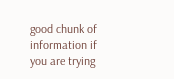good chunk of information if you are trying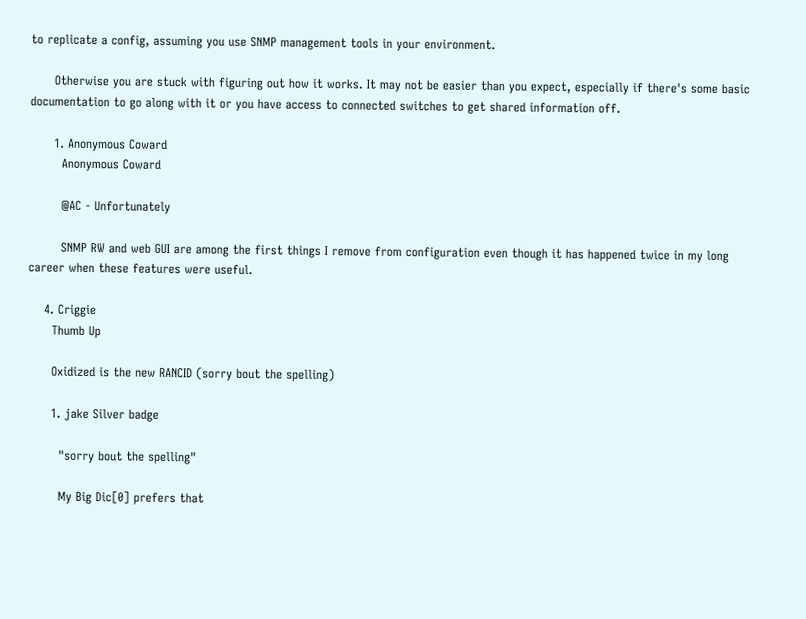to replicate a config, assuming you use SNMP management tools in your environment.

      Otherwise you are stuck with figuring out how it works. It may not be easier than you expect, especially if there's some basic documentation to go along with it or you have access to connected switches to get shared information off.

      1. Anonymous Coward
        Anonymous Coward

        @AC - Unfortunately

        SNMP RW and web GUI are among the first things I remove from configuration even though it has happened twice in my long career when these features were useful.

    4. Criggie
      Thumb Up

      Oxidized is the new RANCID (sorry bout the spelling)

      1. jake Silver badge

        "sorry bout the spelling"

        My Big Dic[0] prefers that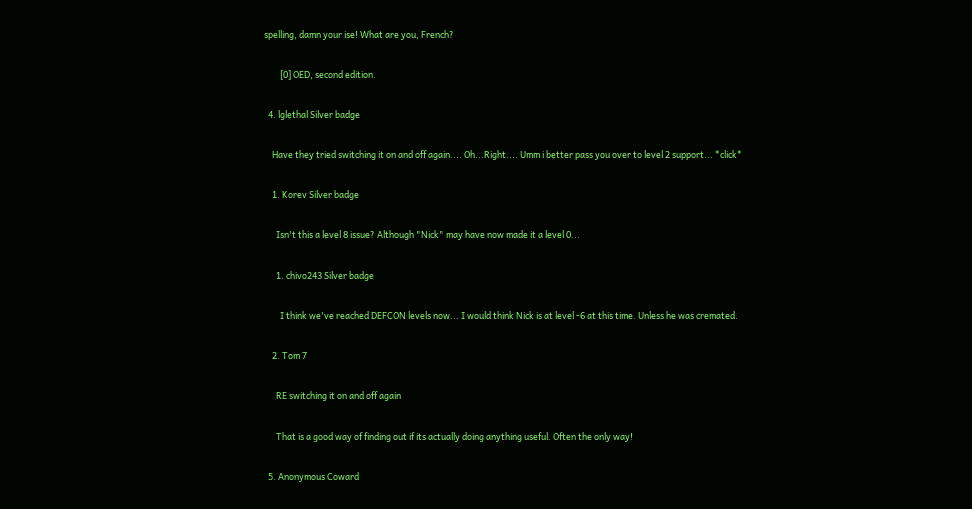spelling, damn your ise! What are you, French?

        [0] OED, second edition.

  4. lglethal Silver badge

    Have they tried switching it on and off again.... Oh...Right.... Umm i better pass you over to level 2 support... *click*

    1. Korev Silver badge

      Isn't this a level 8 issue? Although "Nick" may have now made it a level 0...

      1. chivo243 Silver badge

        I think we've reached DEFCON levels now... I would think Nick is at level -6 at this time. Unless he was cremated.

    2. Tom 7

      RE switching it on and off again

      That is a good way of finding out if its actually doing anything useful. Often the only way!

  5. Anonymous Coward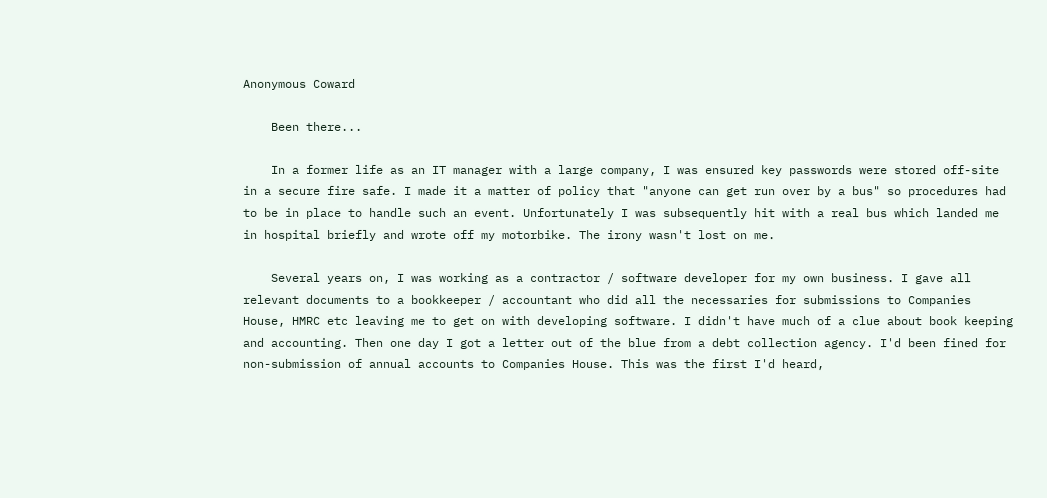Anonymous Coward

    Been there...

    In a former life as an IT manager with a large company, I was ensured key passwords were stored off-site in a secure fire safe. I made it a matter of policy that "anyone can get run over by a bus" so procedures had to be in place to handle such an event. Unfortunately I was subsequently hit with a real bus which landed me in hospital briefly and wrote off my motorbike. The irony wasn't lost on me.

    Several years on, I was working as a contractor / software developer for my own business. I gave all relevant documents to a bookkeeper / accountant who did all the necessaries for submissions to Companies House, HMRC etc leaving me to get on with developing software. I didn't have much of a clue about book keeping and accounting. Then one day I got a letter out of the blue from a debt collection agency. I'd been fined for non-submission of annual accounts to Companies House. This was the first I'd heard,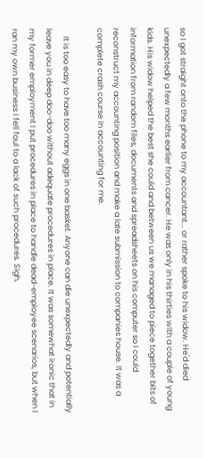so I got straight onto the phone to my accountant... or rather spoke to his widow. He'd died unexpectedly a few months earlier from cancer. He was only in his thirties with a couple of young kids. His widow helped the best she could and between us we managed to piece together bits of information from random files, documents and spreadsheets on his computer so I could reconstruct my accounting position and make a late submission to companies house. It was a complete crash course in accounting for me.

    It is too easy to have too many eggs in one basket. Anyone can die unexpectedly and potentially leave you in deep doo-doo without adequate procedures in place. It was somewhat ironic that in my former employment I put procedures in place to handle dead-employee scenarios, but when I ran my own business I fell foul to a lack of such procedures. Sigh.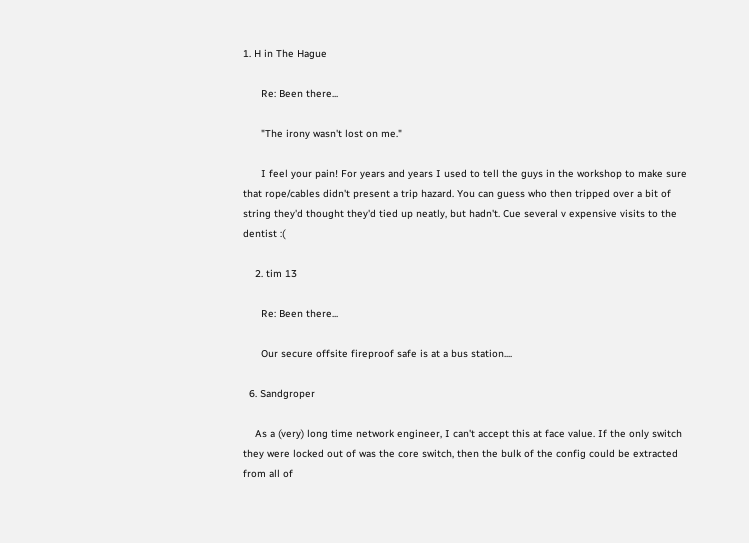1. H in The Hague

      Re: Been there...

      "The irony wasn't lost on me."

      I feel your pain! For years and years I used to tell the guys in the workshop to make sure that rope/cables didn't present a trip hazard. You can guess who then tripped over a bit of string they'd thought they'd tied up neatly, but hadn't. Cue several v expensive visits to the dentist :(

    2. tim 13

      Re: Been there...

      Our secure offsite fireproof safe is at a bus station....

  6. Sandgroper

    As a (very) long time network engineer, I can't accept this at face value. If the only switch they were locked out of was the core switch, then the bulk of the config could be extracted from all of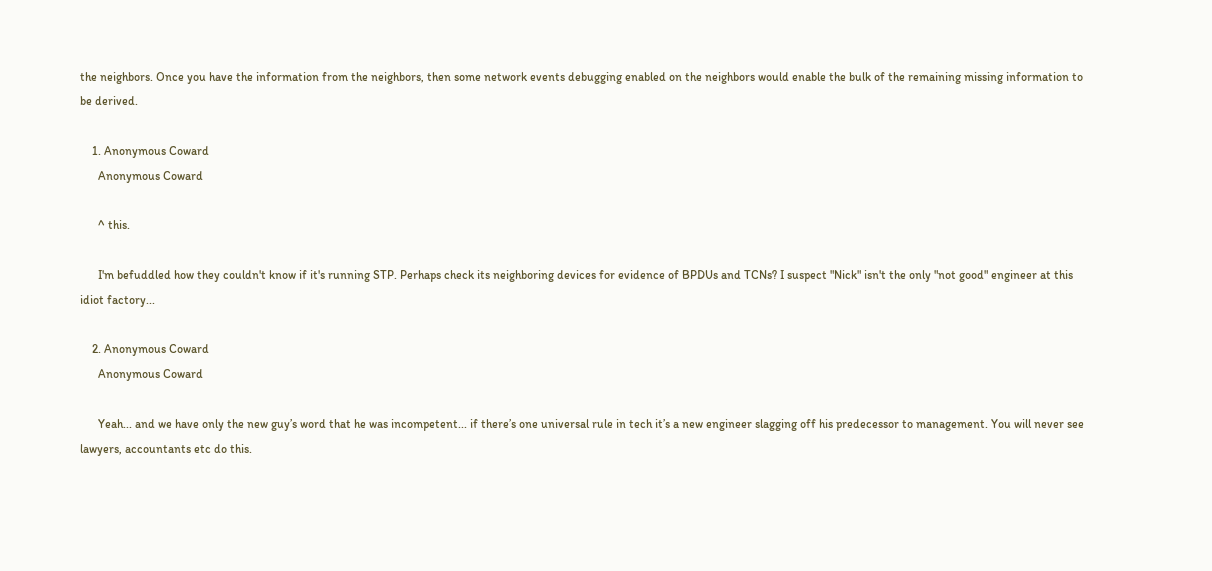the neighbors. Once you have the information from the neighbors, then some network events debugging enabled on the neighbors would enable the bulk of the remaining missing information to be derived.

    1. Anonymous Coward
      Anonymous Coward

      ^ this.

      I'm befuddled how they couldn't know if it's running STP. Perhaps check its neighboring devices for evidence of BPDUs and TCNs? I suspect "Nick" isn't the only "not good" engineer at this idiot factory...

    2. Anonymous Coward
      Anonymous Coward

      Yeah... and we have only the new guy’s word that he was incompetent... if there’s one universal rule in tech it’s a new engineer slagging off his predecessor to management. You will never see lawyers, accountants etc do this.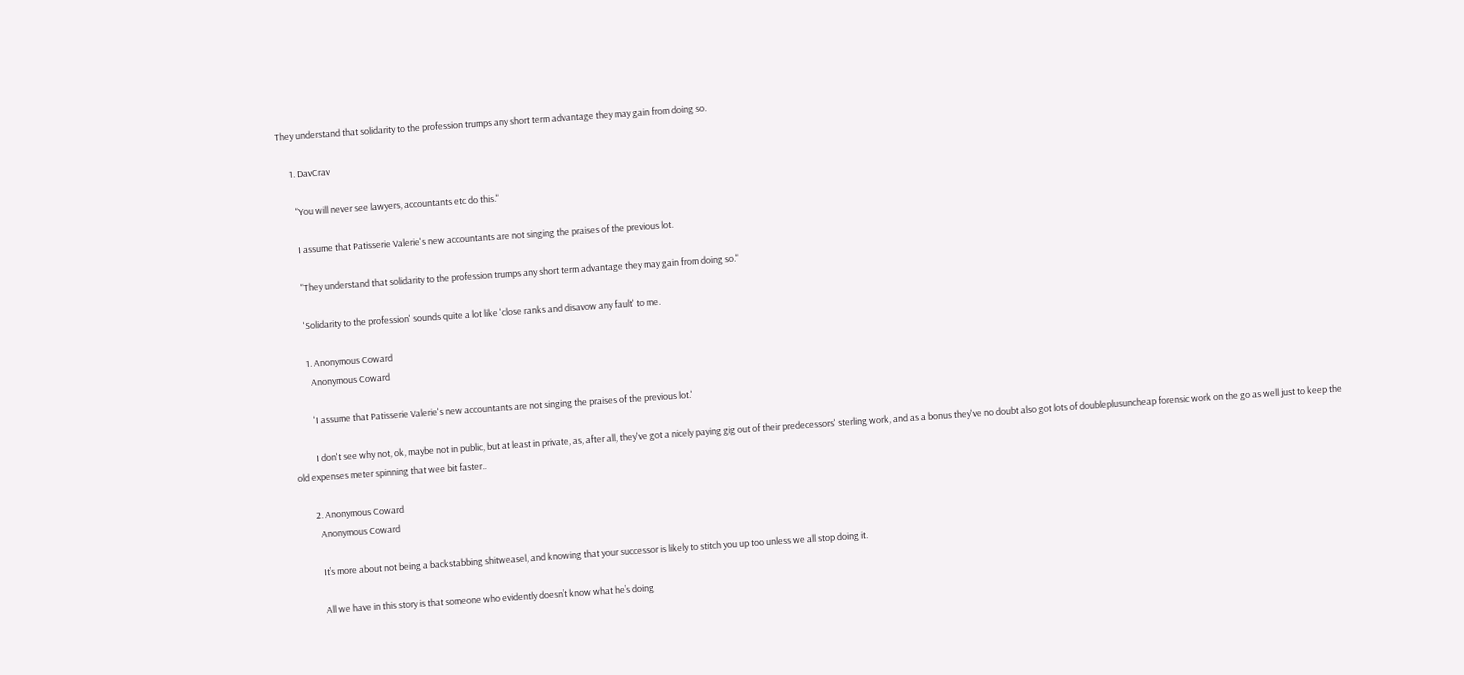They understand that solidarity to the profession trumps any short term advantage they may gain from doing so.

      1. DavCrav

        "You will never see lawyers, accountants etc do this."

        I assume that Patisserie Valerie's new accountants are not singing the praises of the previous lot.

        "They understand that solidarity to the profession trumps any short term advantage they may gain from doing so."

        'Solidarity to the profession' sounds quite a lot like 'close ranks and disavow any fault' to me.

        1. Anonymous Coward
          Anonymous Coward

          'I assume that Patisserie Valerie's new accountants are not singing the praises of the previous lot.'

          I don't see why not, ok, maybe not in public, but at least in private, as, after all, they've got a nicely paying gig out of their predecessors' sterling work, and as a bonus they've no doubt also got lots of doubleplusuncheap forensic work on the go as well just to keep the old expenses meter spinning that wee bit faster..

        2. Anonymous Coward
          Anonymous Coward

          It’s more about not being a backstabbing shitweasel, and knowing that your successor is likely to stitch you up too unless we all stop doing it.

          All we have in this story is that someone who evidently doesn’t know what he’s doing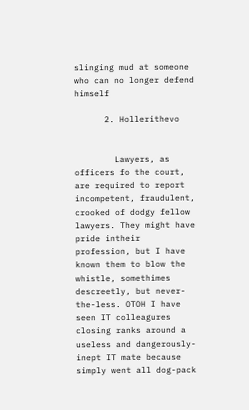slinging mud at someone who can no longer defend himself

      2. Hollerithevo


        Lawyers, as officers fo the court, are required to report incompetent, fraudulent, crooked of dodgy fellow lawyers. They might have pride intheir profession, but I have known them to blow the whistle, somethimes descreetly, but never-the-less. OTOH I have seen IT colleagures closing ranks around a useless and dangerously-inept IT mate because simply went all dog-pack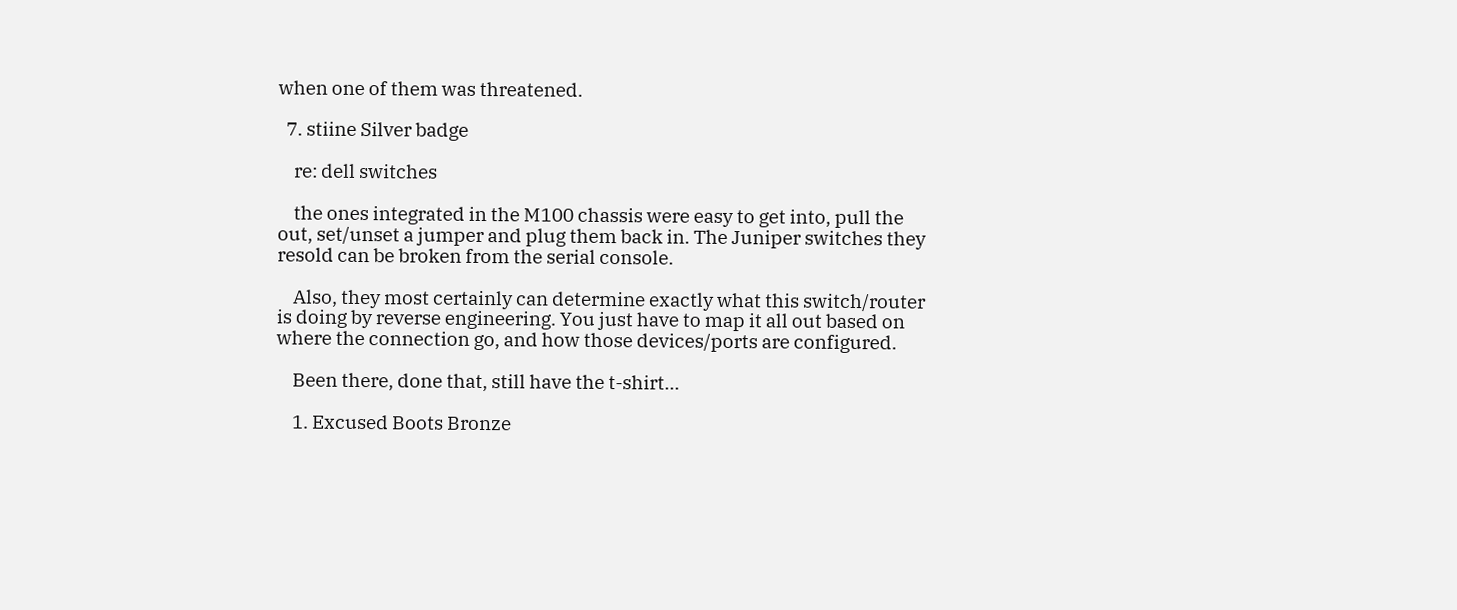when one of them was threatened.

  7. stiine Silver badge

    re: dell switches

    the ones integrated in the M100 chassis were easy to get into, pull the out, set/unset a jumper and plug them back in. The Juniper switches they resold can be broken from the serial console.

    Also, they most certainly can determine exactly what this switch/router is doing by reverse engineering. You just have to map it all out based on where the connection go, and how those devices/ports are configured.

    Been there, done that, still have the t-shirt...

    1. Excused Boots Bronze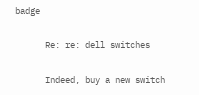badge

      Re: re: dell switches

      Indeed, buy a new switch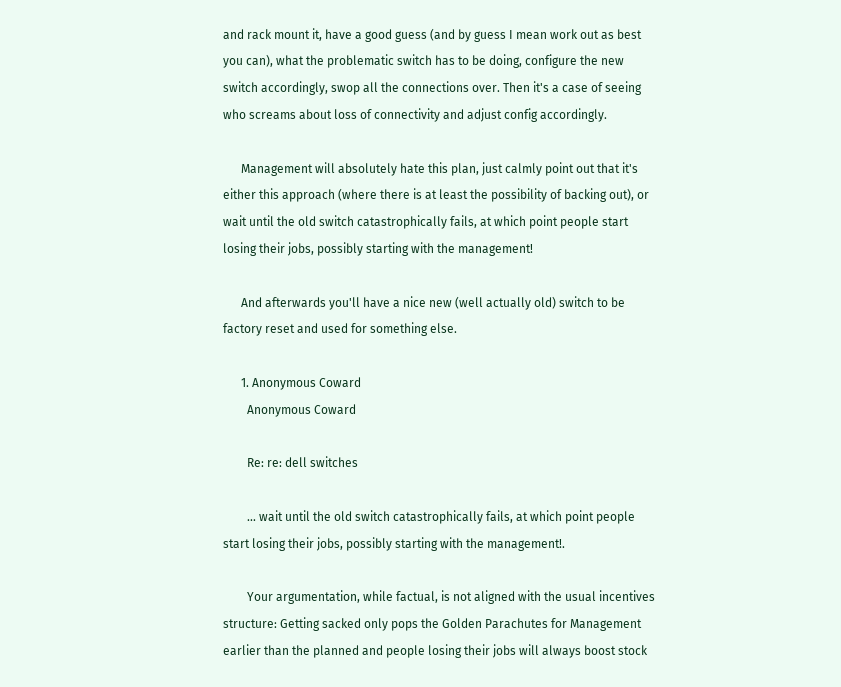and rack mount it, have a good guess (and by guess I mean work out as best you can), what the problematic switch has to be doing, configure the new switch accordingly, swop all the connections over. Then it's a case of seeing who screams about loss of connectivity and adjust config accordingly.

      Management will absolutely hate this plan, just calmly point out that it's either this approach (where there is at least the possibility of backing out), or wait until the old switch catastrophically fails, at which point people start losing their jobs, possibly starting with the management!

      And afterwards you'll have a nice new (well actually old) switch to be factory reset and used for something else.

      1. Anonymous Coward
        Anonymous Coward

        Re: re: dell switches

        ... wait until the old switch catastrophically fails, at which point people start losing their jobs, possibly starting with the management!.

        Your argumentation, while factual, is not aligned with the usual incentives structure: Getting sacked only pops the Golden Parachutes for Management earlier than the planned and people losing their jobs will always boost stock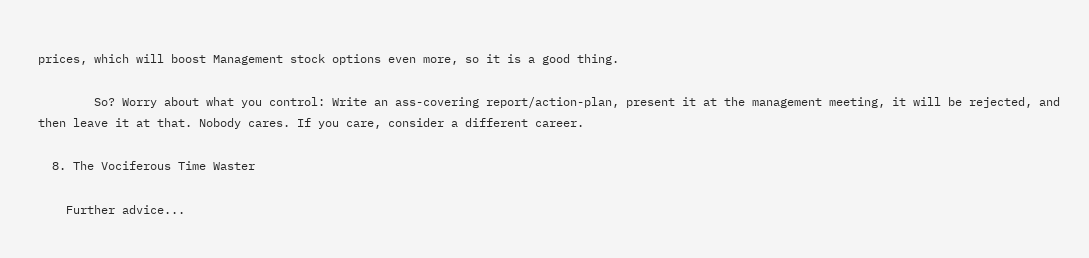prices, which will boost Management stock options even more, so it is a good thing.

        So? Worry about what you control: Write an ass-covering report/action-plan, present it at the management meeting, it will be rejected, and then leave it at that. Nobody cares. If you care, consider a different career.

  8. The Vociferous Time Waster

    Further advice...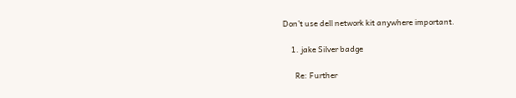Don’t use dell network kit anywhere important.

    1. jake Silver badge

      Re: Further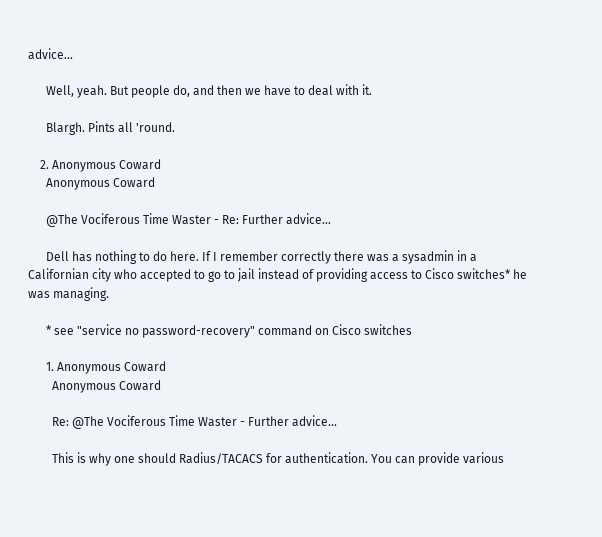advice...

      Well, yeah. But people do, and then we have to deal with it.

      Blargh. Pints all 'round.

    2. Anonymous Coward
      Anonymous Coward

      @The Vociferous Time Waster - Re: Further advice...

      Dell has nothing to do here. If I remember correctly there was a sysadmin in a Californian city who accepted to go to jail instead of providing access to Cisco switches* he was managing.

      * see "service no password-recovery" command on Cisco switches

      1. Anonymous Coward
        Anonymous Coward

        Re: @The Vociferous Time Waster - Further advice...

        This is why one should Radius/TACACS for authentication. You can provide various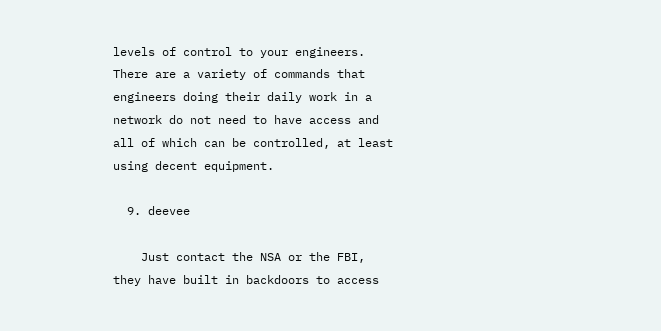levels of control to your engineers. There are a variety of commands that engineers doing their daily work in a network do not need to have access and all of which can be controlled, at least using decent equipment.

  9. deevee

    Just contact the NSA or the FBI, they have built in backdoors to access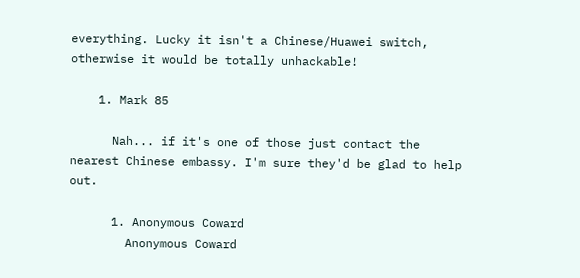everything. Lucky it isn't a Chinese/Huawei switch, otherwise it would be totally unhackable!

    1. Mark 85

      Nah... if it's one of those just contact the nearest Chinese embassy. I'm sure they'd be glad to help out.

      1. Anonymous Coward
        Anonymous Coward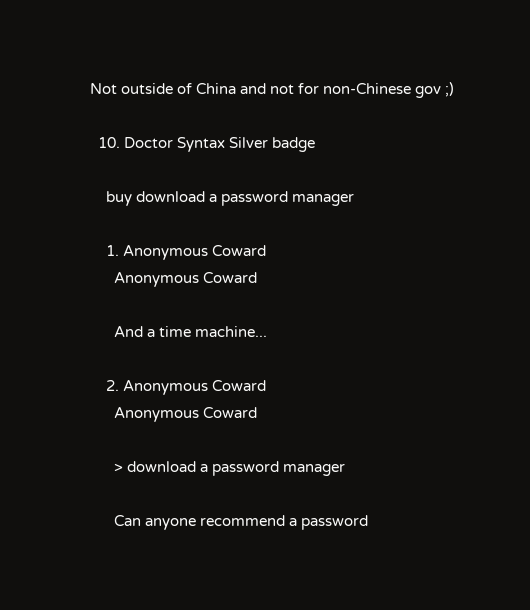Not outside of China and not for non-Chinese gov ;)

  10. Doctor Syntax Silver badge

    buy download a password manager

    1. Anonymous Coward
      Anonymous Coward

      And a time machine...

    2. Anonymous Coward
      Anonymous Coward

      > download a password manager

      Can anyone recommend a password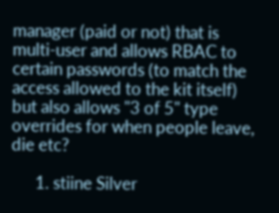manager (paid or not) that is multi-user and allows RBAC to certain passwords (to match the access allowed to the kit itself) but also allows "3 of 5" type overrides for when people leave, die etc?

      1. stiine Silver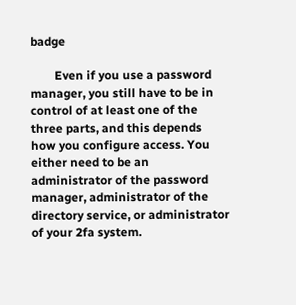badge

        Even if you use a password manager, you still have to be in control of at least one of the three parts, and this depends how you configure access. You either need to be an administrator of the password manager, administrator of the directory service, or administrator of your 2fa system.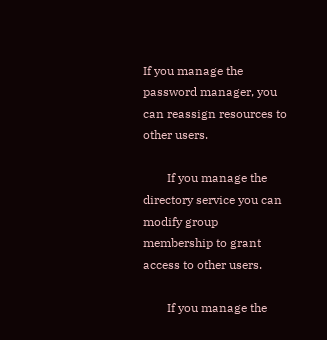If you manage the password manager, you can reassign resources to other users.

        If you manage the directory service you can modify group membership to grant access to other users.

        If you manage the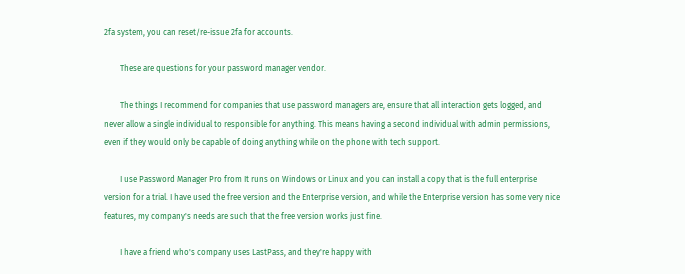2fa system, you can reset/re-issue 2fa for accounts.

        These are questions for your password manager vendor.

        The things I recommend for companies that use password managers are, ensure that all interaction gets logged, and never allow a single individual to responsible for anything. This means having a second individual with admin permissions, even if they would only be capable of doing anything while on the phone with tech support.

        I use Password Manager Pro from It runs on Windows or Linux and you can install a copy that is the full enterprise version for a trial. I have used the free version and the Enterprise version, and while the Enterprise version has some very nice features, my company's needs are such that the free version works just fine.

        I have a friend who's company uses LastPass, and they're happy with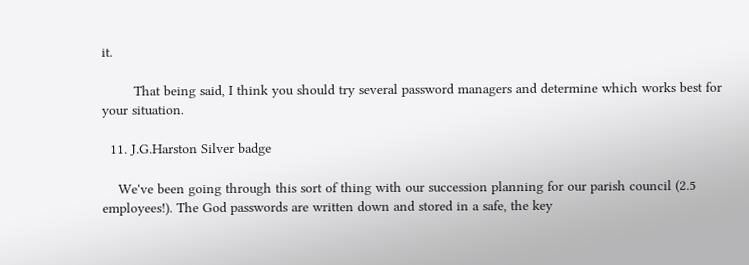it.

        That being said, I think you should try several password managers and determine which works best for your situation.

  11. J.G.Harston Silver badge

    We've been going through this sort of thing with our succession planning for our parish council (2.5 employees!). The God passwords are written down and stored in a safe, the key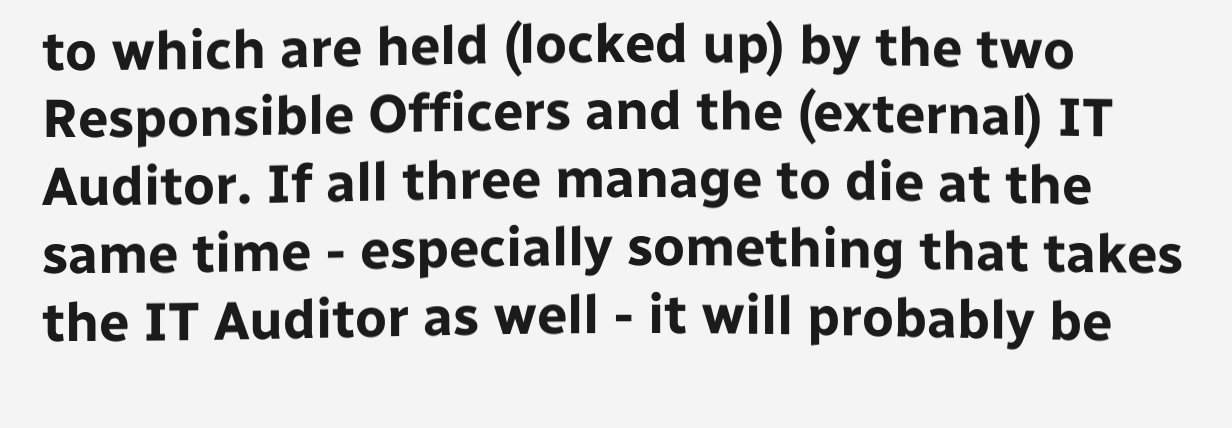to which are held (locked up) by the two Responsible Officers and the (external) IT Auditor. If all three manage to die at the same time - especially something that takes the IT Auditor as well - it will probably be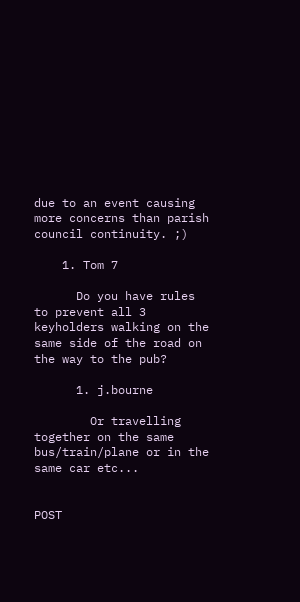due to an event causing more concerns than parish council continuity. ;)

    1. Tom 7

      Do you have rules to prevent all 3 keyholders walking on the same side of the road on the way to the pub?

      1. j.bourne

        Or travelling together on the same bus/train/plane or in the same car etc...


POST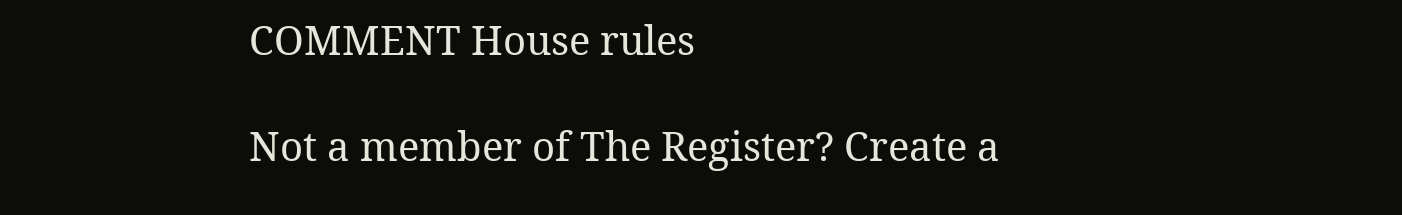COMMENT House rules

Not a member of The Register? Create a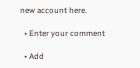new account here.

  • Enter your comment

  • Add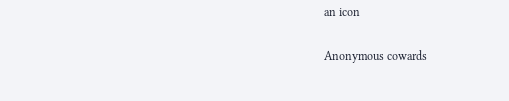an icon

Anonymous cowards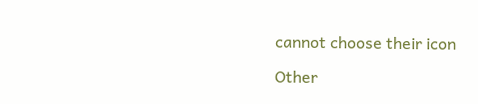cannot choose their icon

Other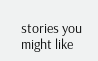stories you might like